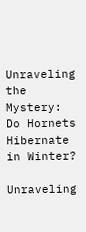Unraveling the Mystery: Do Hornets Hibernate in Winter?

Unraveling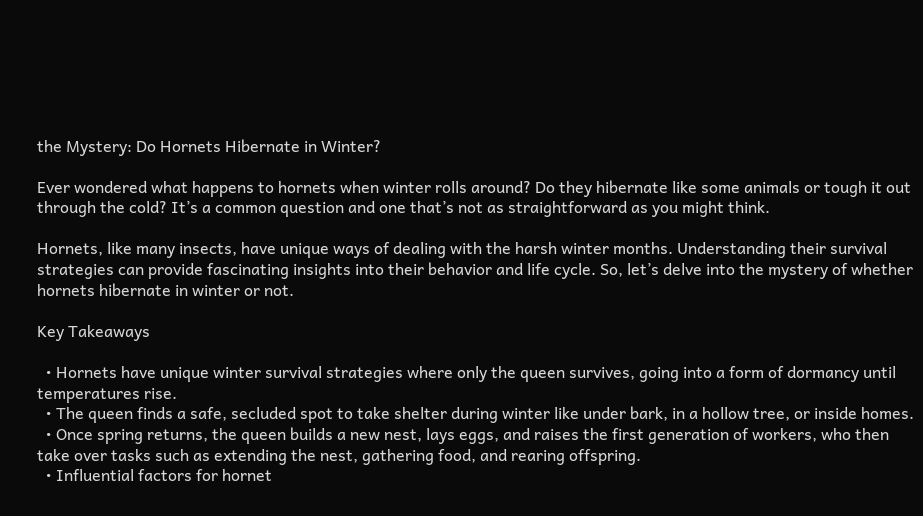the Mystery: Do Hornets Hibernate in Winter?

Ever wondered what happens to hornets when winter rolls around? Do they hibernate like some animals or tough it out through the cold? It’s a common question and one that’s not as straightforward as you might think.

Hornets, like many insects, have unique ways of dealing with the harsh winter months. Understanding their survival strategies can provide fascinating insights into their behavior and life cycle. So, let’s delve into the mystery of whether hornets hibernate in winter or not.

Key Takeaways

  • Hornets have unique winter survival strategies where only the queen survives, going into a form of dormancy until temperatures rise.
  • The queen finds a safe, secluded spot to take shelter during winter like under bark, in a hollow tree, or inside homes.
  • Once spring returns, the queen builds a new nest, lays eggs, and raises the first generation of workers, who then take over tasks such as extending the nest, gathering food, and rearing offspring.
  • Influential factors for hornet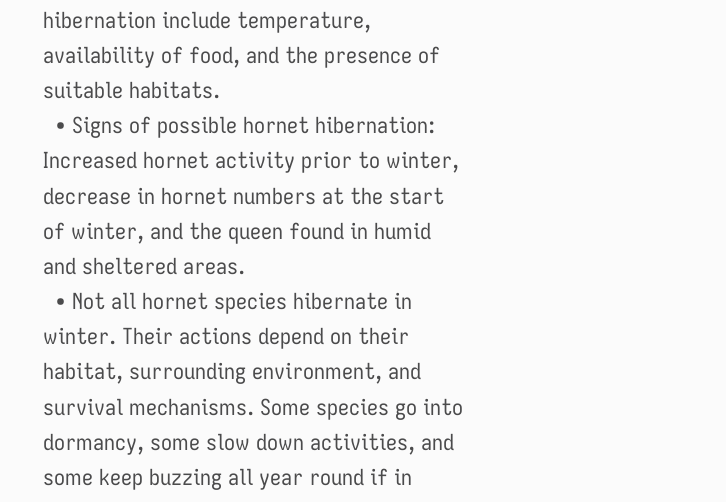hibernation include temperature, availability of food, and the presence of suitable habitats.
  • Signs of possible hornet hibernation: Increased hornet activity prior to winter, decrease in hornet numbers at the start of winter, and the queen found in humid and sheltered areas.
  • Not all hornet species hibernate in winter. Their actions depend on their habitat, surrounding environment, and survival mechanisms. Some species go into dormancy, some slow down activities, and some keep buzzing all year round if in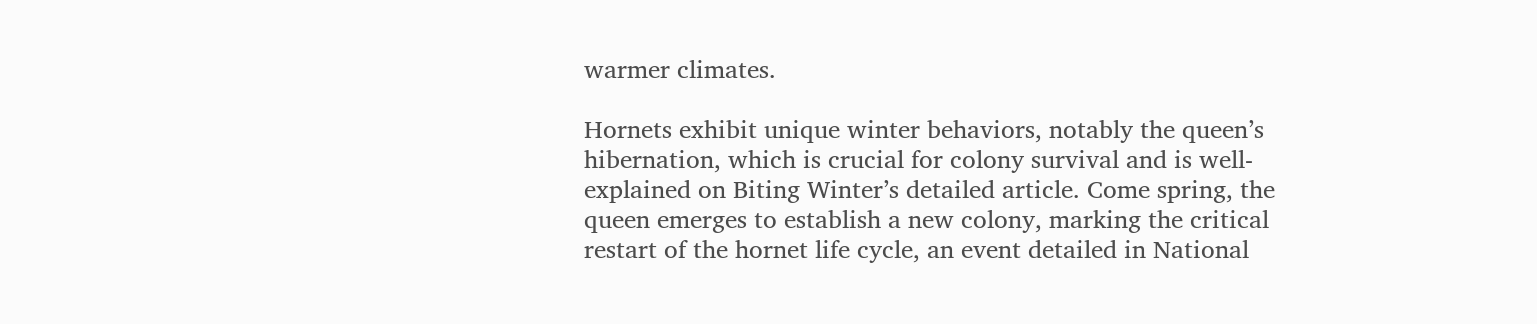warmer climates.

Hornets exhibit unique winter behaviors, notably the queen’s hibernation, which is crucial for colony survival and is well-explained on Biting Winter’s detailed article. Come spring, the queen emerges to establish a new colony, marking the critical restart of the hornet life cycle, an event detailed in National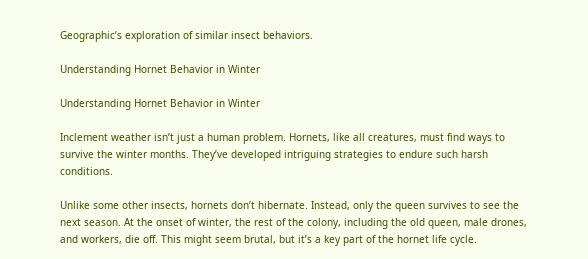Geographic’s exploration of similar insect behaviors.

Understanding Hornet Behavior in Winter

Understanding Hornet Behavior in Winter

Inclement weather isn’t just a human problem. Hornets, like all creatures, must find ways to survive the winter months. They’ve developed intriguing strategies to endure such harsh conditions.

Unlike some other insects, hornets don’t hibernate. Instead, only the queen survives to see the next season. At the onset of winter, the rest of the colony, including the old queen, male drones, and workers, die off. This might seem brutal, but it’s a key part of the hornet life cycle.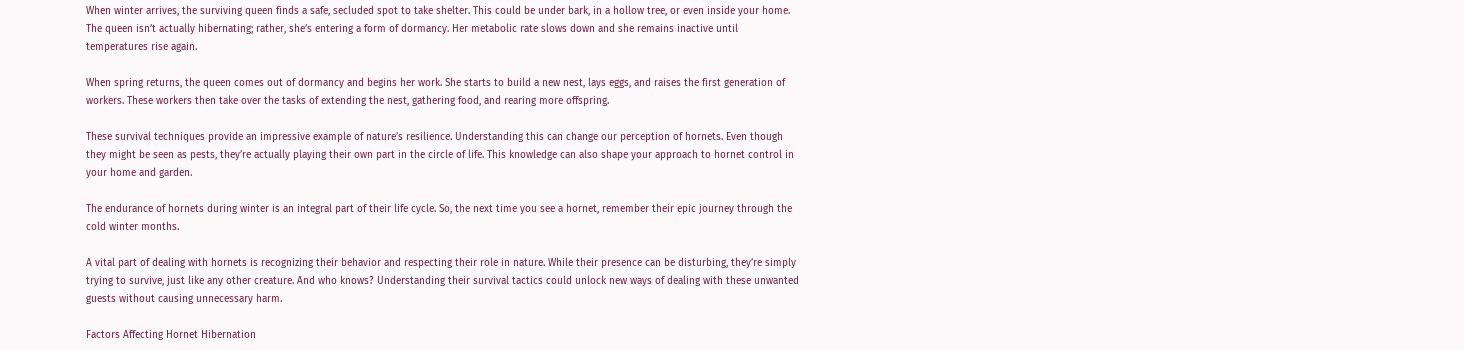When winter arrives, the surviving queen finds a safe, secluded spot to take shelter. This could be under bark, in a hollow tree, or even inside your home. The queen isn’t actually hibernating; rather, she’s entering a form of dormancy. Her metabolic rate slows down and she remains inactive until temperatures rise again.

When spring returns, the queen comes out of dormancy and begins her work. She starts to build a new nest, lays eggs, and raises the first generation of workers. These workers then take over the tasks of extending the nest, gathering food, and rearing more offspring.

These survival techniques provide an impressive example of nature’s resilience. Understanding this can change our perception of hornets. Even though they might be seen as pests, they’re actually playing their own part in the circle of life. This knowledge can also shape your approach to hornet control in your home and garden.

The endurance of hornets during winter is an integral part of their life cycle. So, the next time you see a hornet, remember their epic journey through the cold winter months.

A vital part of dealing with hornets is recognizing their behavior and respecting their role in nature. While their presence can be disturbing, they’re simply trying to survive, just like any other creature. And who knows? Understanding their survival tactics could unlock new ways of dealing with these unwanted guests without causing unnecessary harm.

Factors Affecting Hornet Hibernation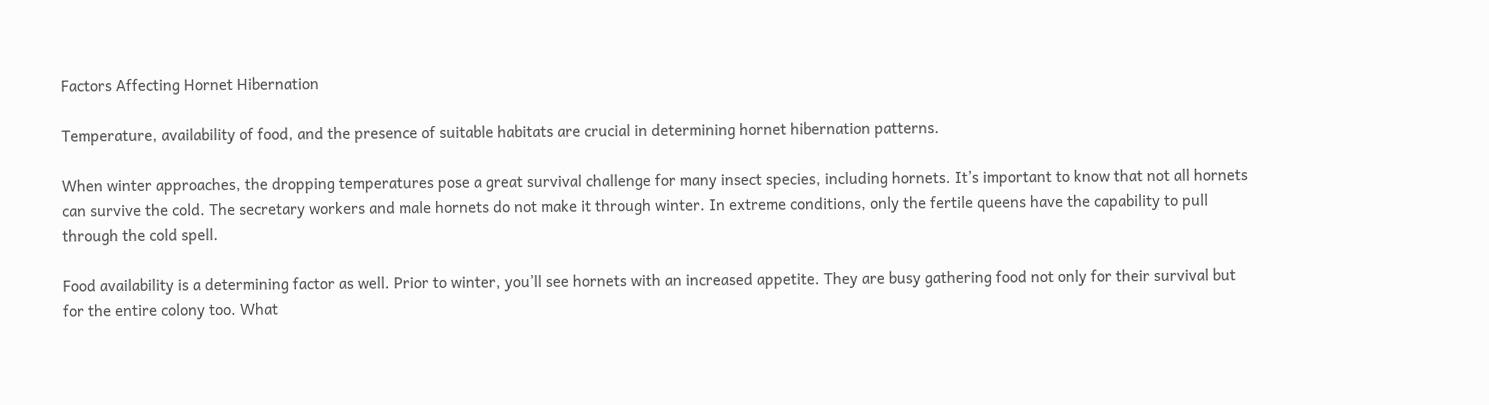Factors Affecting Hornet Hibernation

Temperature, availability of food, and the presence of suitable habitats are crucial in determining hornet hibernation patterns.

When winter approaches, the dropping temperatures pose a great survival challenge for many insect species, including hornets. It’s important to know that not all hornets can survive the cold. The secretary workers and male hornets do not make it through winter. In extreme conditions, only the fertile queens have the capability to pull through the cold spell.

Food availability is a determining factor as well. Prior to winter, you’ll see hornets with an increased appetite. They are busy gathering food not only for their survival but for the entire colony too. What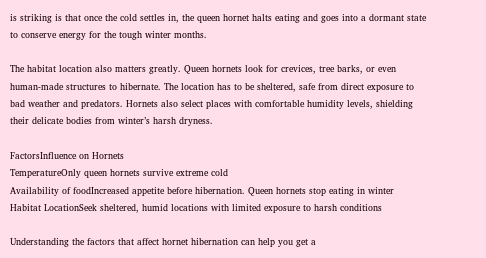is striking is that once the cold settles in, the queen hornet halts eating and goes into a dormant state to conserve energy for the tough winter months.

The habitat location also matters greatly. Queen hornets look for crevices, tree barks, or even human-made structures to hibernate. The location has to be sheltered, safe from direct exposure to bad weather and predators. Hornets also select places with comfortable humidity levels, shielding their delicate bodies from winter’s harsh dryness.

FactorsInfluence on Hornets
TemperatureOnly queen hornets survive extreme cold
Availability of foodIncreased appetite before hibernation. Queen hornets stop eating in winter
Habitat LocationSeek sheltered, humid locations with limited exposure to harsh conditions

Understanding the factors that affect hornet hibernation can help you get a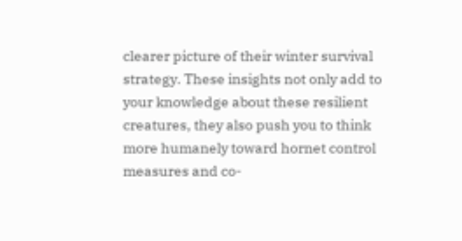clearer picture of their winter survival strategy. These insights not only add to your knowledge about these resilient creatures, they also push you to think more humanely toward hornet control measures and co-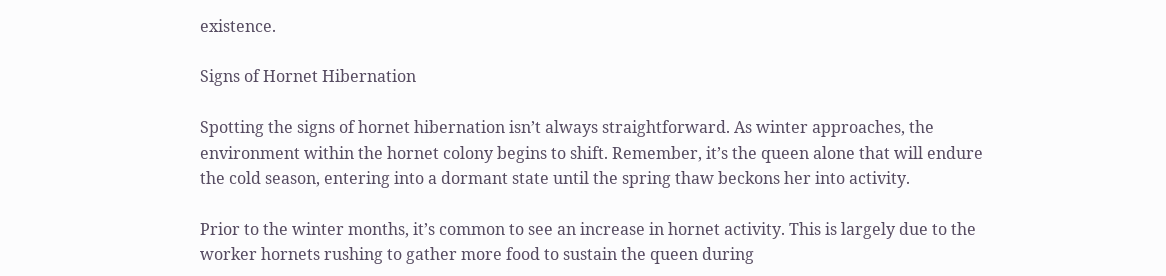existence.

Signs of Hornet Hibernation

Spotting the signs of hornet hibernation isn’t always straightforward. As winter approaches, the environment within the hornet colony begins to shift. Remember, it’s the queen alone that will endure the cold season, entering into a dormant state until the spring thaw beckons her into activity.

Prior to the winter months, it’s common to see an increase in hornet activity. This is largely due to the worker hornets rushing to gather more food to sustain the queen during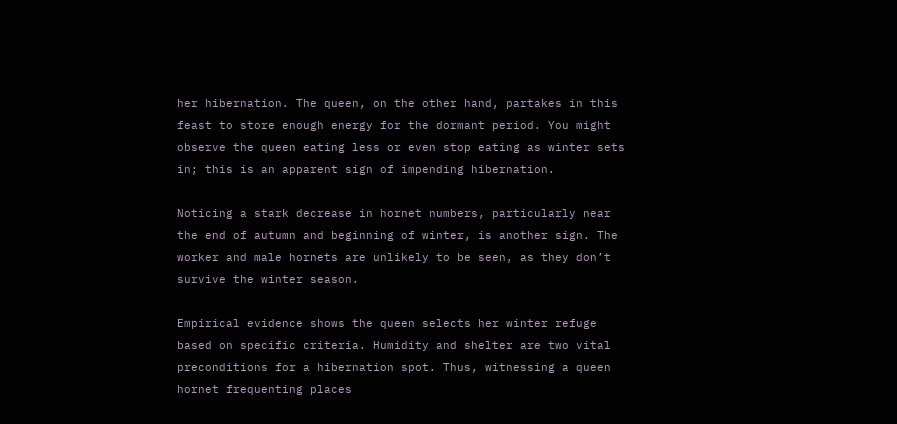her hibernation. The queen, on the other hand, partakes in this feast to store enough energy for the dormant period. You might observe the queen eating less or even stop eating as winter sets in; this is an apparent sign of impending hibernation.

Noticing a stark decrease in hornet numbers, particularly near the end of autumn and beginning of winter, is another sign. The worker and male hornets are unlikely to be seen, as they don’t survive the winter season.

Empirical evidence shows the queen selects her winter refuge based on specific criteria. Humidity and shelter are two vital preconditions for a hibernation spot. Thus, witnessing a queen hornet frequenting places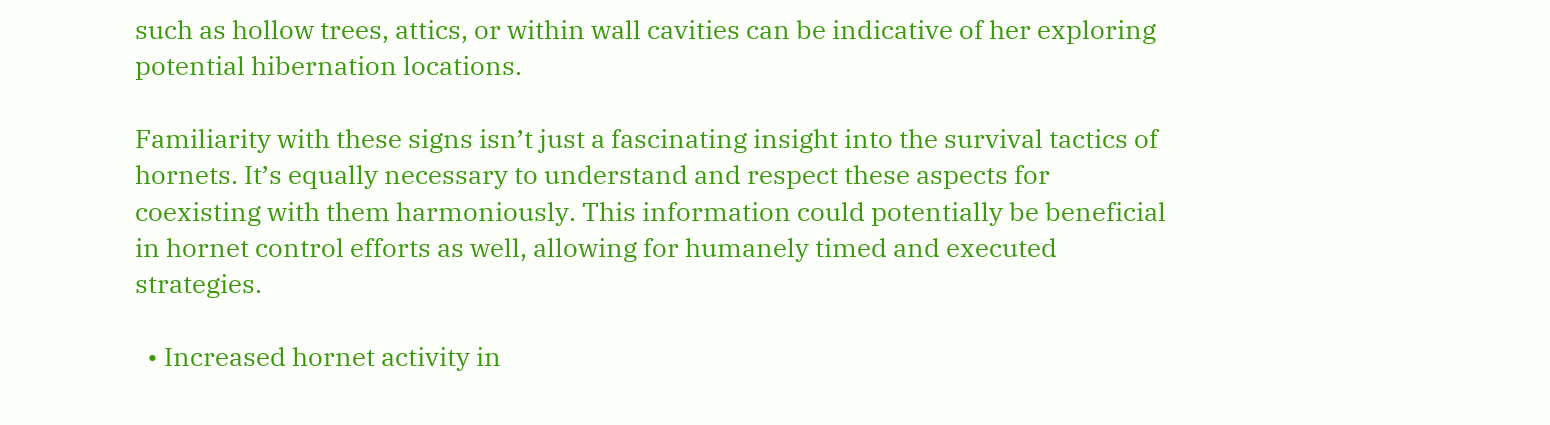such as hollow trees, attics, or within wall cavities can be indicative of her exploring potential hibernation locations.

Familiarity with these signs isn’t just a fascinating insight into the survival tactics of hornets. It’s equally necessary to understand and respect these aspects for coexisting with them harmoniously. This information could potentially be beneficial in hornet control efforts as well, allowing for humanely timed and executed strategies.

  • Increased hornet activity in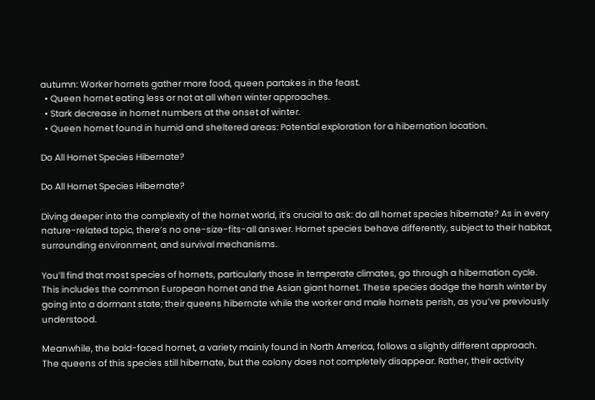autumn: Worker hornets gather more food, queen partakes in the feast.
  • Queen hornet eating less or not at all when winter approaches.
  • Stark decrease in hornet numbers at the onset of winter.
  • Queen hornet found in humid and sheltered areas: Potential exploration for a hibernation location.

Do All Hornet Species Hibernate?

Do All Hornet Species Hibernate?

Diving deeper into the complexity of the hornet world, it’s crucial to ask: do all hornet species hibernate? As in every nature-related topic, there’s no one-size-fits-all answer. Hornet species behave differently, subject to their habitat, surrounding environment, and survival mechanisms.

You’ll find that most species of hornets, particularly those in temperate climates, go through a hibernation cycle. This includes the common European hornet and the Asian giant hornet. These species dodge the harsh winter by going into a dormant state; their queens hibernate while the worker and male hornets perish, as you’ve previously understood.

Meanwhile, the bald-faced hornet, a variety mainly found in North America, follows a slightly different approach. The queens of this species still hibernate, but the colony does not completely disappear. Rather, their activity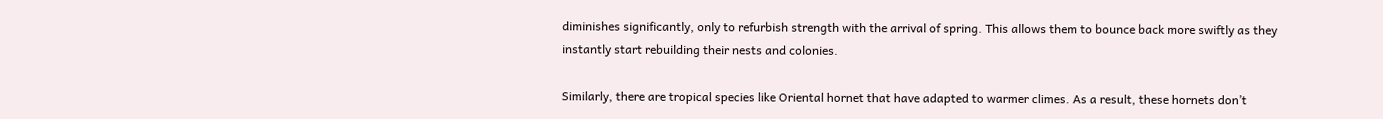diminishes significantly, only to refurbish strength with the arrival of spring. This allows them to bounce back more swiftly as they instantly start rebuilding their nests and colonies.

Similarly, there are tropical species like Oriental hornet that have adapted to warmer climes. As a result, these hornets don’t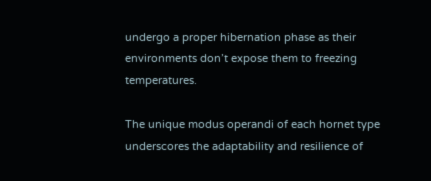undergo a proper hibernation phase as their environments don’t expose them to freezing temperatures.

The unique modus operandi of each hornet type underscores the adaptability and resilience of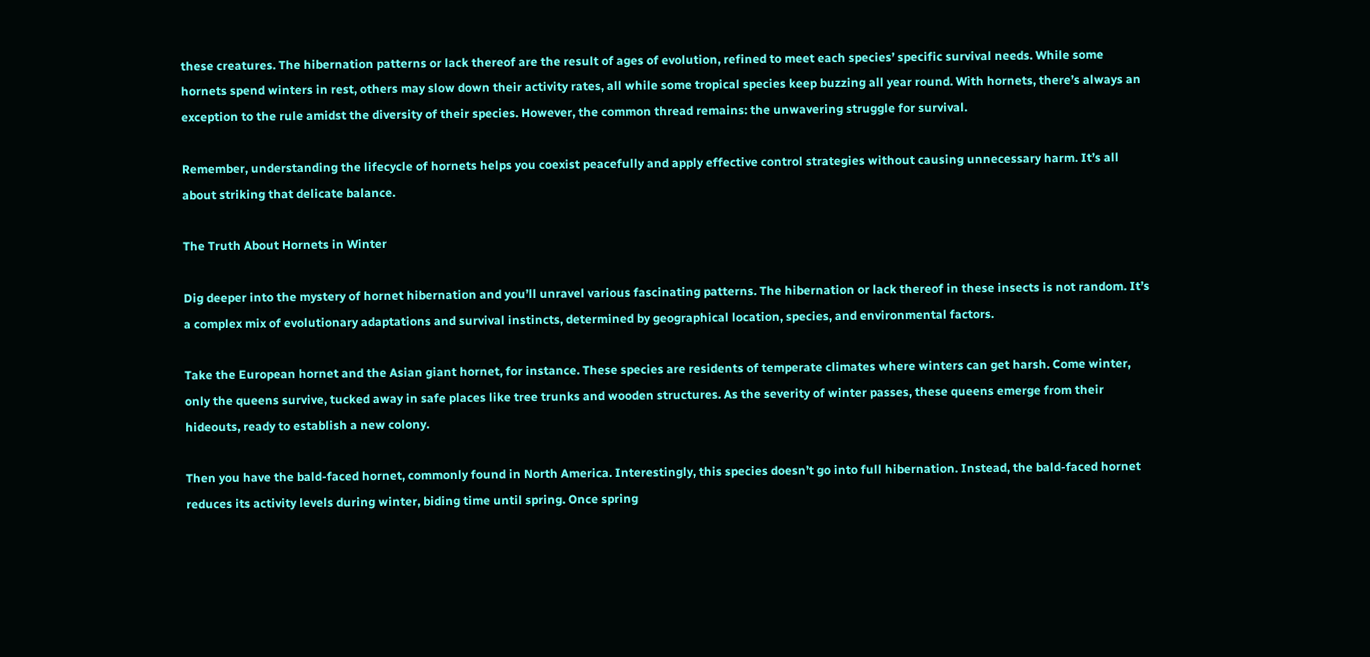these creatures. The hibernation patterns or lack thereof are the result of ages of evolution, refined to meet each species’ specific survival needs. While some hornets spend winters in rest, others may slow down their activity rates, all while some tropical species keep buzzing all year round. With hornets, there’s always an exception to the rule amidst the diversity of their species. However, the common thread remains: the unwavering struggle for survival.

Remember, understanding the lifecycle of hornets helps you coexist peacefully and apply effective control strategies without causing unnecessary harm. It’s all about striking that delicate balance.

The Truth About Hornets in Winter

Dig deeper into the mystery of hornet hibernation and you’ll unravel various fascinating patterns. The hibernation or lack thereof in these insects is not random. It’s a complex mix of evolutionary adaptations and survival instincts, determined by geographical location, species, and environmental factors.

Take the European hornet and the Asian giant hornet, for instance. These species are residents of temperate climates where winters can get harsh. Come winter, only the queens survive, tucked away in safe places like tree trunks and wooden structures. As the severity of winter passes, these queens emerge from their hideouts, ready to establish a new colony.

Then you have the bald-faced hornet, commonly found in North America. Interestingly, this species doesn’t go into full hibernation. Instead, the bald-faced hornet reduces its activity levels during winter, biding time until spring. Once spring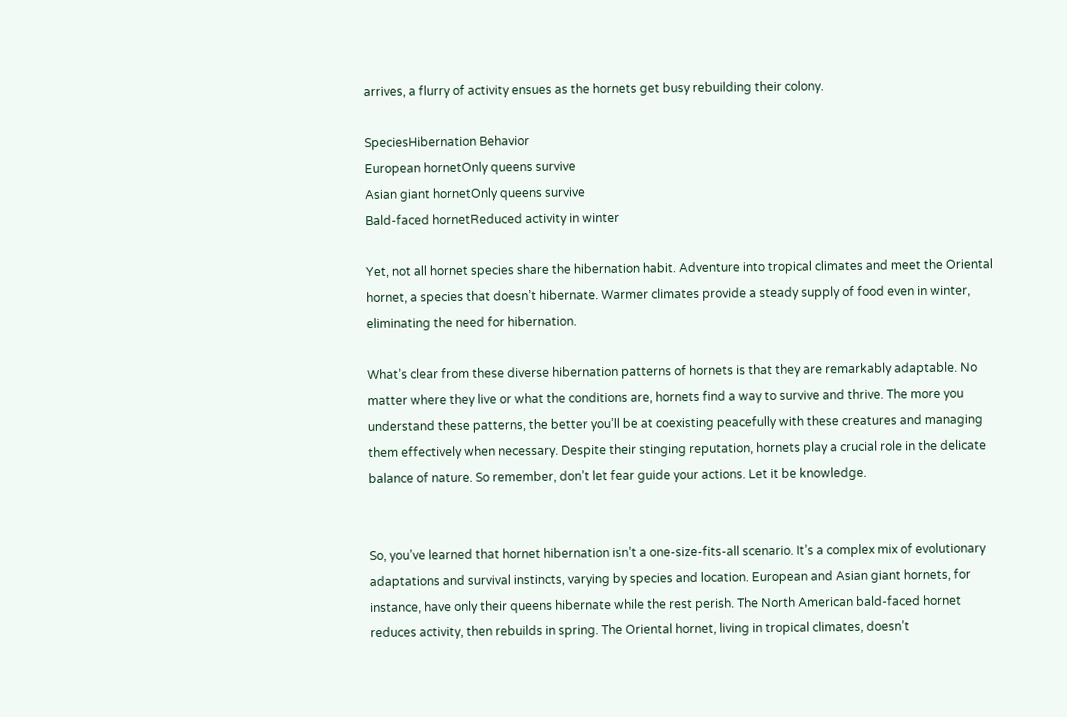arrives, a flurry of activity ensues as the hornets get busy rebuilding their colony.

SpeciesHibernation Behavior
European hornetOnly queens survive
Asian giant hornetOnly queens survive
Bald-faced hornetReduced activity in winter

Yet, not all hornet species share the hibernation habit. Adventure into tropical climates and meet the Oriental hornet, a species that doesn’t hibernate. Warmer climates provide a steady supply of food even in winter, eliminating the need for hibernation.

What’s clear from these diverse hibernation patterns of hornets is that they are remarkably adaptable. No matter where they live or what the conditions are, hornets find a way to survive and thrive. The more you understand these patterns, the better you’ll be at coexisting peacefully with these creatures and managing them effectively when necessary. Despite their stinging reputation, hornets play a crucial role in the delicate balance of nature. So remember, don’t let fear guide your actions. Let it be knowledge.


So, you’ve learned that hornet hibernation isn’t a one-size-fits-all scenario. It’s a complex mix of evolutionary adaptations and survival instincts, varying by species and location. European and Asian giant hornets, for instance, have only their queens hibernate while the rest perish. The North American bald-faced hornet reduces activity, then rebuilds in spring. The Oriental hornet, living in tropical climates, doesn’t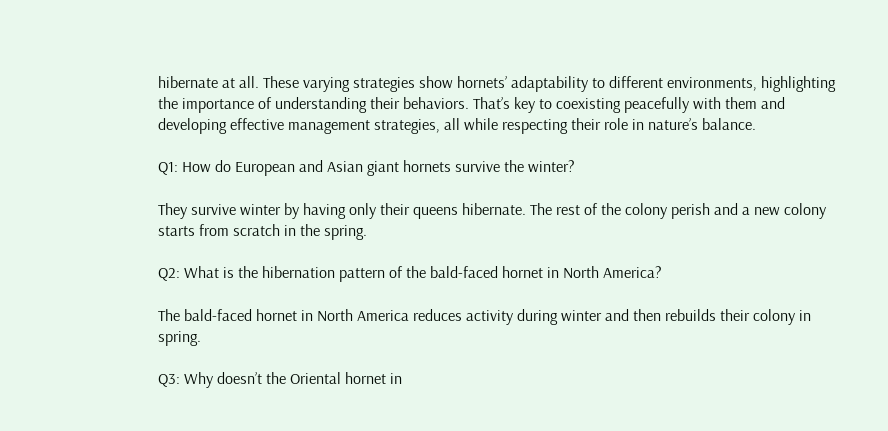hibernate at all. These varying strategies show hornets’ adaptability to different environments, highlighting the importance of understanding their behaviors. That’s key to coexisting peacefully with them and developing effective management strategies, all while respecting their role in nature’s balance.

Q1: How do European and Asian giant hornets survive the winter?

They survive winter by having only their queens hibernate. The rest of the colony perish and a new colony starts from scratch in the spring.

Q2: What is the hibernation pattern of the bald-faced hornet in North America?

The bald-faced hornet in North America reduces activity during winter and then rebuilds their colony in spring.

Q3: Why doesn’t the Oriental hornet in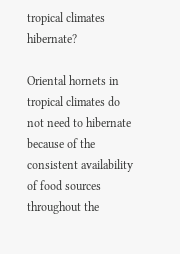tropical climates hibernate?

Oriental hornets in tropical climates do not need to hibernate because of the consistent availability of food sources throughout the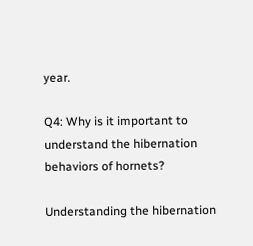year.

Q4: Why is it important to understand the hibernation behaviors of hornets?

Understanding the hibernation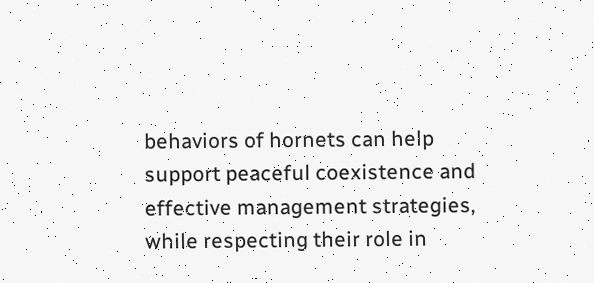behaviors of hornets can help support peaceful coexistence and effective management strategies, while respecting their role in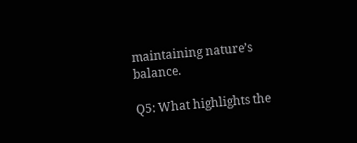maintaining nature’s balance.

Q5: What highlights the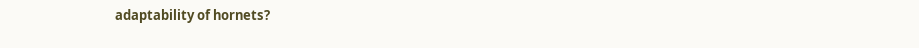adaptability of hornets?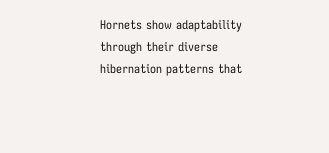Hornets show adaptability through their diverse hibernation patterns that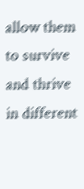allow them to survive and thrive in different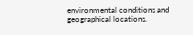environmental conditions and geographical locations.